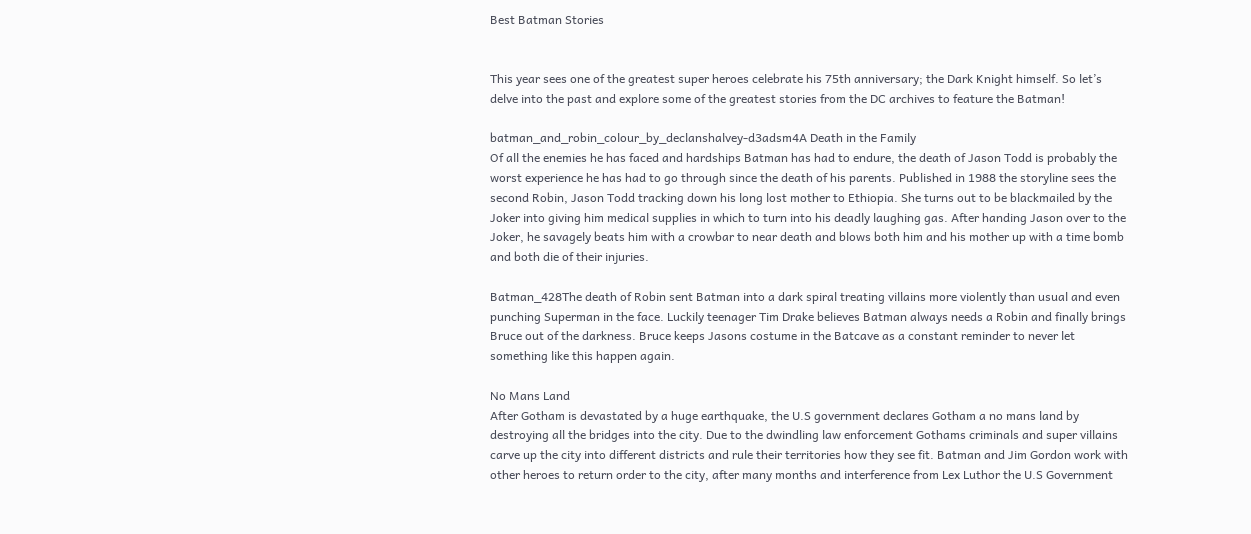Best Batman Stories


This year sees one of the greatest super heroes celebrate his 75th anniversary; the Dark Knight himself. So let’s delve into the past and explore some of the greatest stories from the DC archives to feature the Batman!

batman_and_robin_colour_by_declanshalvey-d3adsm4A Death in the Family
Of all the enemies he has faced and hardships Batman has had to endure, the death of Jason Todd is probably the worst experience he has had to go through since the death of his parents. Published in 1988 the storyline sees the second Robin, Jason Todd tracking down his long lost mother to Ethiopia. She turns out to be blackmailed by the Joker into giving him medical supplies in which to turn into his deadly laughing gas. After handing Jason over to the Joker, he savagely beats him with a crowbar to near death and blows both him and his mother up with a time bomb and both die of their injuries.

Batman_428The death of Robin sent Batman into a dark spiral treating villains more violently than usual and even punching Superman in the face. Luckily teenager Tim Drake believes Batman always needs a Robin and finally brings Bruce out of the darkness. Bruce keeps Jasons costume in the Batcave as a constant reminder to never let something like this happen again.

No Mans Land
After Gotham is devastated by a huge earthquake, the U.S government declares Gotham a no mans land by destroying all the bridges into the city. Due to the dwindling law enforcement Gothams criminals and super villains carve up the city into different districts and rule their territories how they see fit. Batman and Jim Gordon work with other heroes to return order to the city, after many months and interference from Lex Luthor the U.S Government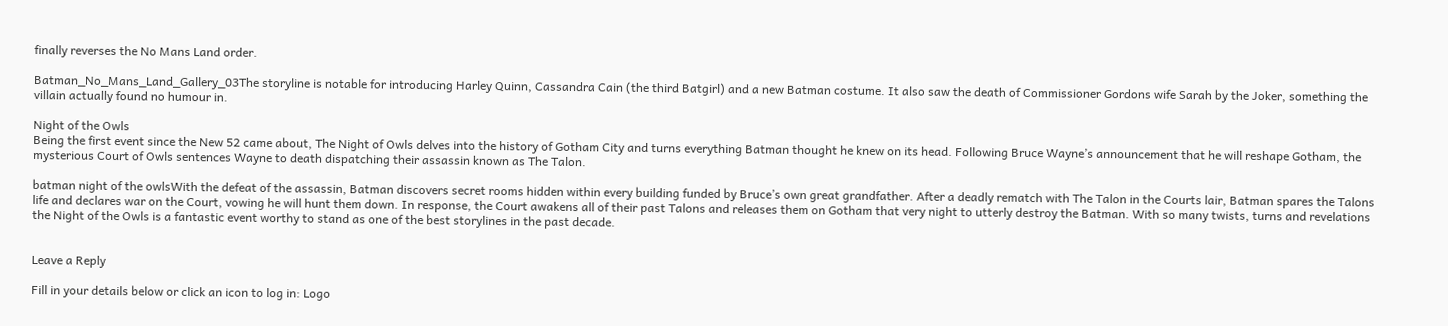finally reverses the No Mans Land order.

Batman_No_Mans_Land_Gallery_03The storyline is notable for introducing Harley Quinn, Cassandra Cain (the third Batgirl) and a new Batman costume. It also saw the death of Commissioner Gordons wife Sarah by the Joker, something the villain actually found no humour in.

Night of the Owls
Being the first event since the New 52 came about, The Night of Owls delves into the history of Gotham City and turns everything Batman thought he knew on its head. Following Bruce Wayne’s announcement that he will reshape Gotham, the mysterious Court of Owls sentences Wayne to death dispatching their assassin known as The Talon.

batman night of the owlsWith the defeat of the assassin, Batman discovers secret rooms hidden within every building funded by Bruce’s own great grandfather. After a deadly rematch with The Talon in the Courts lair, Batman spares the Talons life and declares war on the Court, vowing he will hunt them down. In response, the Court awakens all of their past Talons and releases them on Gotham that very night to utterly destroy the Batman. With so many twists, turns and revelations the Night of the Owls is a fantastic event worthy to stand as one of the best storylines in the past decade.


Leave a Reply

Fill in your details below or click an icon to log in: Logo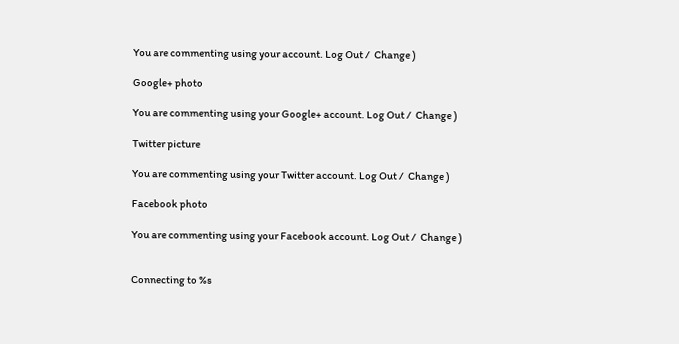You are commenting using your account. Log Out /  Change )

Google+ photo

You are commenting using your Google+ account. Log Out /  Change )

Twitter picture

You are commenting using your Twitter account. Log Out /  Change )

Facebook photo

You are commenting using your Facebook account. Log Out /  Change )


Connecting to %s